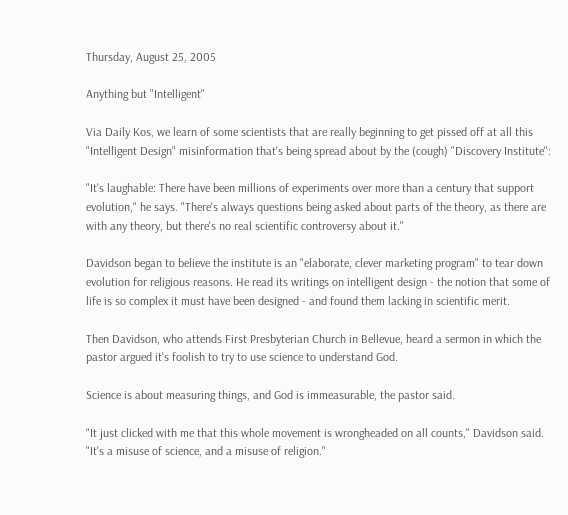Thursday, August 25, 2005

Anything but "Intelligent"

Via Daily Kos, we learn of some scientists that are really beginning to get pissed off at all this "Intelligent Design" misinformation that's being spread about by the (cough) "Discovery Institute":

"It's laughable: There have been millions of experiments over more than a century that support evolution," he says. "There's always questions being asked about parts of the theory, as there are with any theory, but there's no real scientific controversy about it."

Davidson began to believe the institute is an "elaborate, clever marketing program" to tear down evolution for religious reasons. He read its writings on intelligent design - the notion that some of life is so complex it must have been designed - and found them lacking in scientific merit.

Then Davidson, who attends First Presbyterian Church in Bellevue, heard a sermon in which the pastor argued it's foolish to try to use science to understand God.

Science is about measuring things, and God is immeasurable, the pastor said.

"It just clicked with me that this whole movement is wrongheaded on all counts," Davidson said. "It's a misuse of science, and a misuse of religion."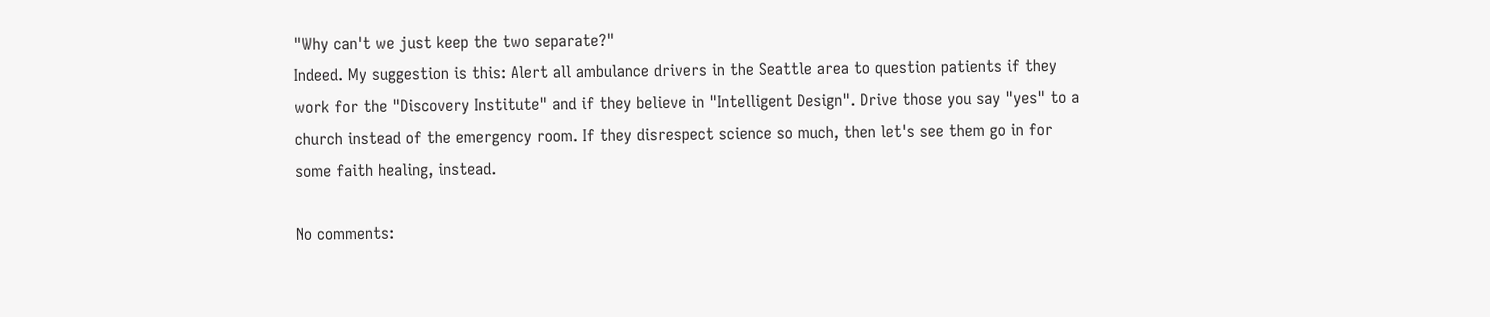"Why can't we just keep the two separate?"
Indeed. My suggestion is this: Alert all ambulance drivers in the Seattle area to question patients if they work for the "Discovery Institute" and if they believe in "Intelligent Design". Drive those you say "yes" to a church instead of the emergency room. If they disrespect science so much, then let's see them go in for some faith healing, instead.

No comments: